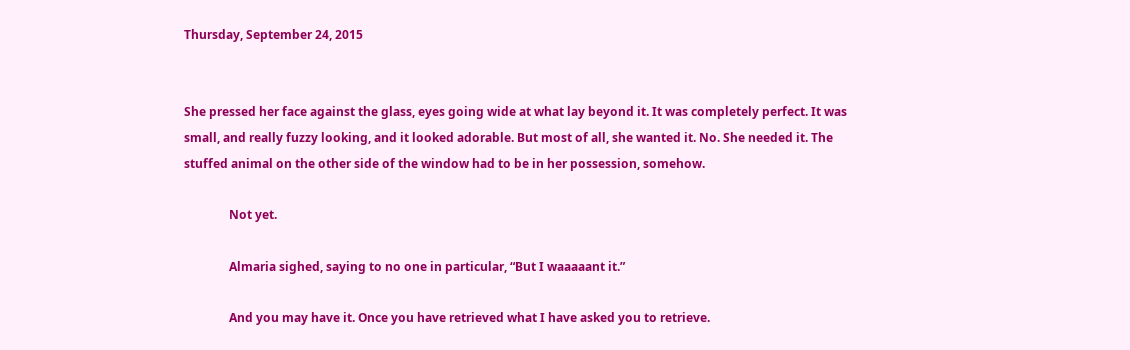Thursday, September 24, 2015


She pressed her face against the glass, eyes going wide at what lay beyond it. It was completely perfect. It was small, and really fuzzy looking, and it looked adorable. But most of all, she wanted it. No. She needed it. The stuffed animal on the other side of the window had to be in her possession, somehow.

               Not yet.

               Almaria sighed, saying to no one in particular, “But I waaaaant it.”

               And you may have it. Once you have retrieved what I have asked you to retrieve.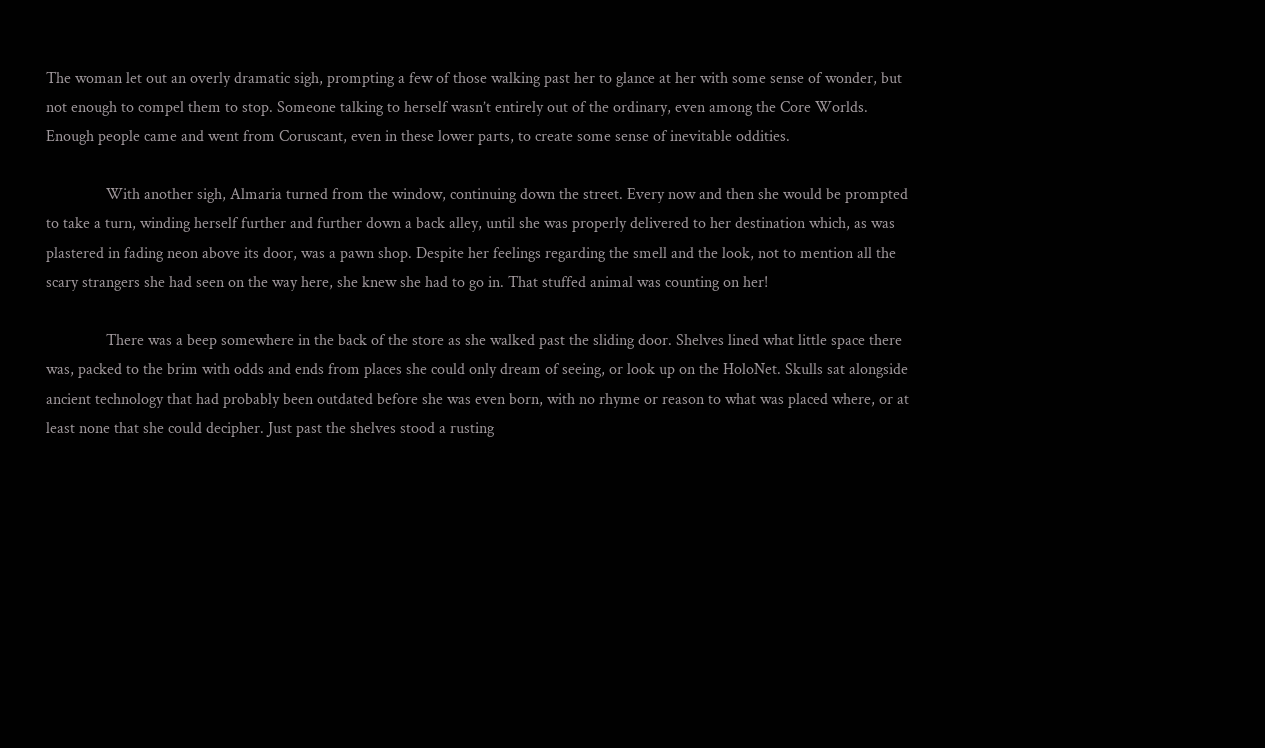The woman let out an overly dramatic sigh, prompting a few of those walking past her to glance at her with some sense of wonder, but not enough to compel them to stop. Someone talking to herself wasn’t entirely out of the ordinary, even among the Core Worlds. Enough people came and went from Coruscant, even in these lower parts, to create some sense of inevitable oddities.

               With another sigh, Almaria turned from the window, continuing down the street. Every now and then she would be prompted to take a turn, winding herself further and further down a back alley, until she was properly delivered to her destination which, as was plastered in fading neon above its door, was a pawn shop. Despite her feelings regarding the smell and the look, not to mention all the scary strangers she had seen on the way here, she knew she had to go in. That stuffed animal was counting on her!

               There was a beep somewhere in the back of the store as she walked past the sliding door. Shelves lined what little space there was, packed to the brim with odds and ends from places she could only dream of seeing, or look up on the HoloNet. Skulls sat alongside ancient technology that had probably been outdated before she was even born, with no rhyme or reason to what was placed where, or at least none that she could decipher. Just past the shelves stood a rusting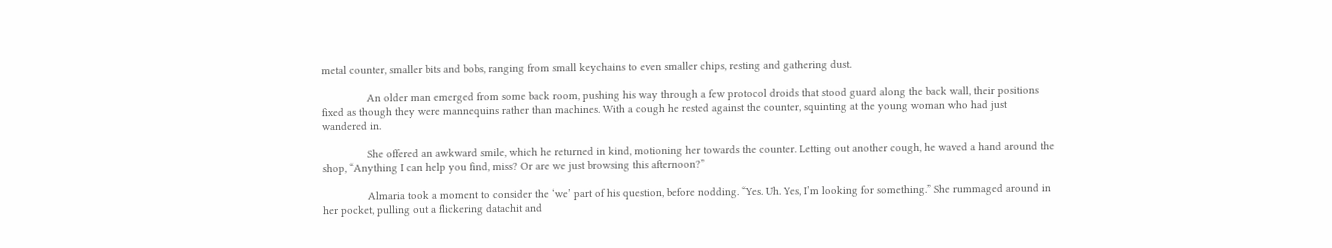metal counter, smaller bits and bobs, ranging from small keychains to even smaller chips, resting and gathering dust.

               An older man emerged from some back room, pushing his way through a few protocol droids that stood guard along the back wall, their positions fixed as though they were mannequins rather than machines. With a cough he rested against the counter, squinting at the young woman who had just wandered in.

               She offered an awkward smile, which he returned in kind, motioning her towards the counter. Letting out another cough, he waved a hand around the shop, “Anything I can help you find, miss? Or are we just browsing this afternoon?”

               Almaria took a moment to consider the ‘we’ part of his question, before nodding. “Yes. Uh. Yes, I’m looking for something.” She rummaged around in her pocket, pulling out a flickering datachit and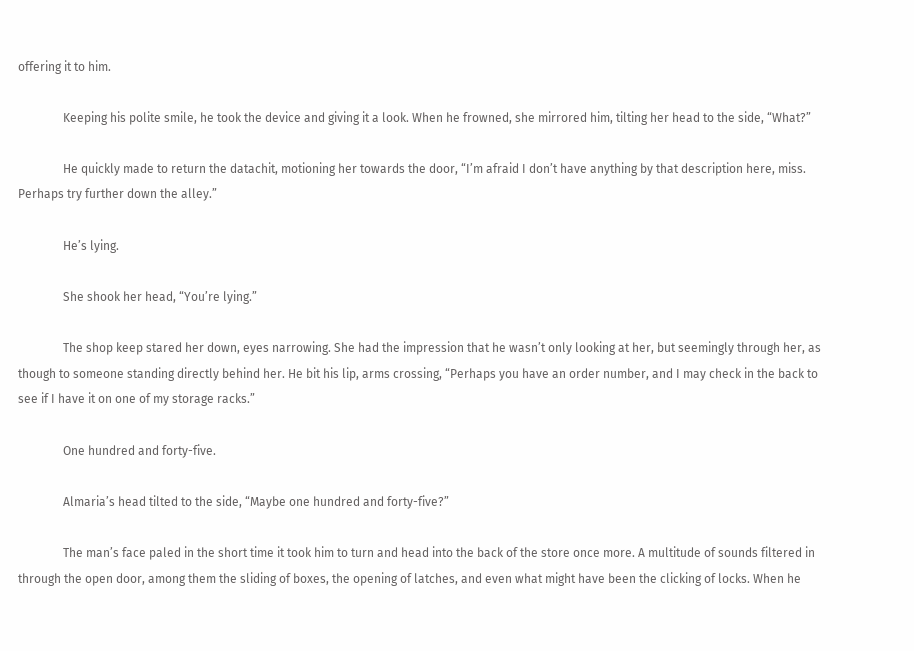offering it to him.

               Keeping his polite smile, he took the device and giving it a look. When he frowned, she mirrored him, tilting her head to the side, “What?”

               He quickly made to return the datachit, motioning her towards the door, “I’m afraid I don’t have anything by that description here, miss. Perhaps try further down the alley.”

               He’s lying.

               She shook her head, “You’re lying.”

               The shop keep stared her down, eyes narrowing. She had the impression that he wasn’t only looking at her, but seemingly through her, as though to someone standing directly behind her. He bit his lip, arms crossing, “Perhaps you have an order number, and I may check in the back to see if I have it on one of my storage racks.”

               One hundred and forty-five.

               Almaria’s head tilted to the side, “Maybe one hundred and forty-five?”

               The man’s face paled in the short time it took him to turn and head into the back of the store once more. A multitude of sounds filtered in through the open door, among them the sliding of boxes, the opening of latches, and even what might have been the clicking of locks. When he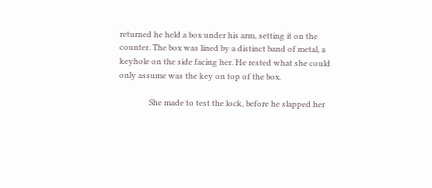returned he held a box under his arm, setting it on the counter. The box was lined by a distinct band of metal, a keyhole on the side facing her. He rested what she could only assume was the key on top of the box.

               She made to test the lock, before he slapped her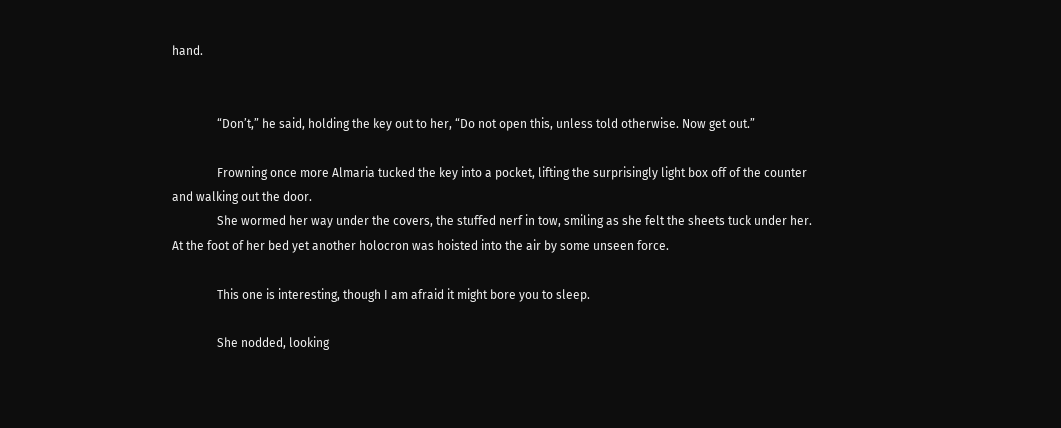hand.


               “Don’t,” he said, holding the key out to her, “Do not open this, unless told otherwise. Now get out.”

               Frowning once more Almaria tucked the key into a pocket, lifting the surprisingly light box off of the counter and walking out the door.
               She wormed her way under the covers, the stuffed nerf in tow, smiling as she felt the sheets tuck under her. At the foot of her bed yet another holocron was hoisted into the air by some unseen force.

               This one is interesting, though I am afraid it might bore you to sleep.

               She nodded, looking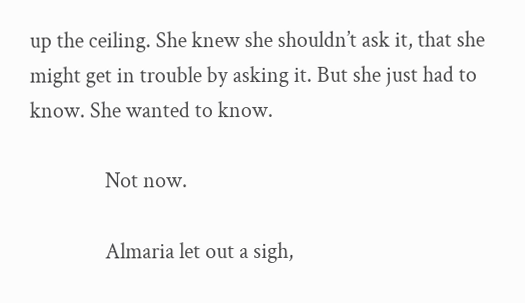up the ceiling. She knew she shouldn’t ask it, that she might get in trouble by asking it. But she just had to know. She wanted to know.

               Not now.

               Almaria let out a sigh,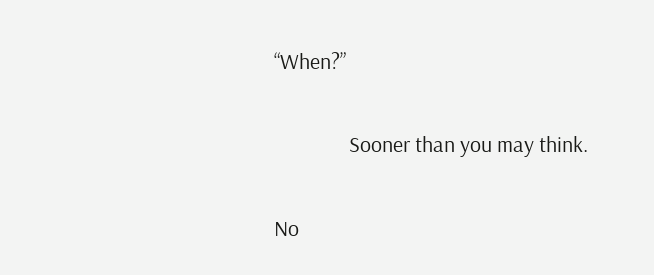“When?”

               Sooner than you may think.

No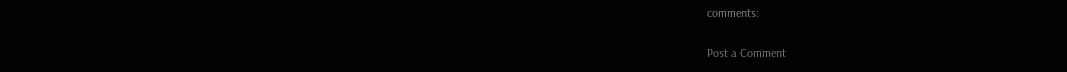comments:

Post a Comment